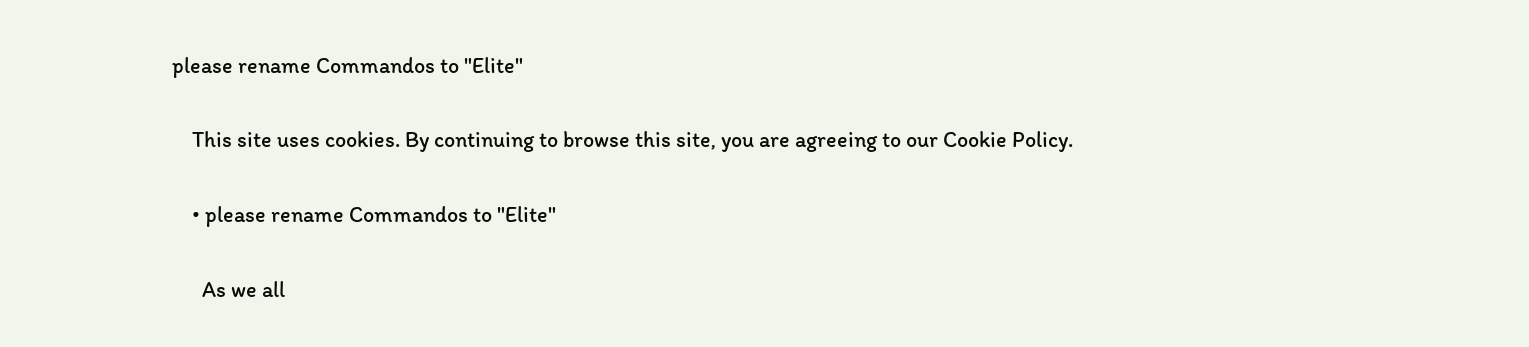please rename Commandos to "Elite"

    This site uses cookies. By continuing to browse this site, you are agreeing to our Cookie Policy.

    • please rename Commandos to "Elite"

      As we all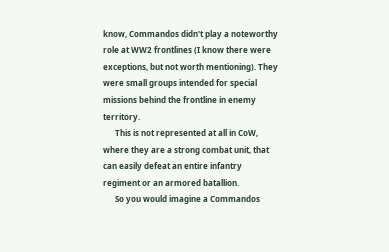know, Commandos didn't play a noteworthy role at WW2 frontlines (I know there were exceptions, but not worth mentioning). They were small groups intended for special missions behind the frontline in enemy territory.
      This is not represented at all in CoW, where they are a strong combat unit, that can easily defeat an entire infantry regiment or an armored batallion.
      So you would imagine a Commandos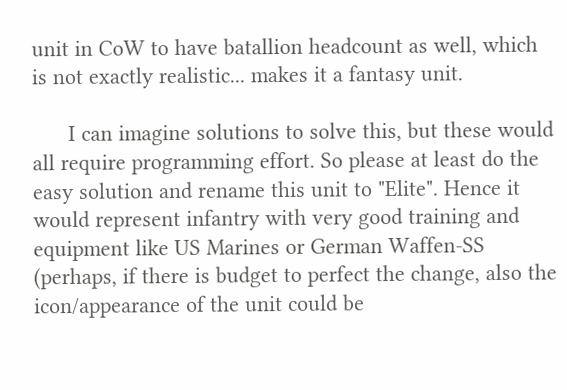unit in CoW to have batallion headcount as well, which is not exactly realistic... makes it a fantasy unit.

      I can imagine solutions to solve this, but these would all require programming effort. So please at least do the easy solution and rename this unit to "Elite". Hence it would represent infantry with very good training and equipment like US Marines or German Waffen-SS (perhaps, if there is budget to perfect the change, also the icon/appearance of the unit could be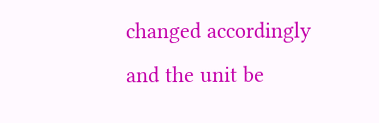changed accordingly and the unit be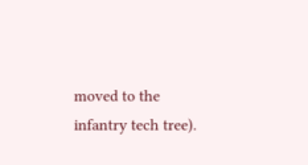moved to the infantry tech tree).